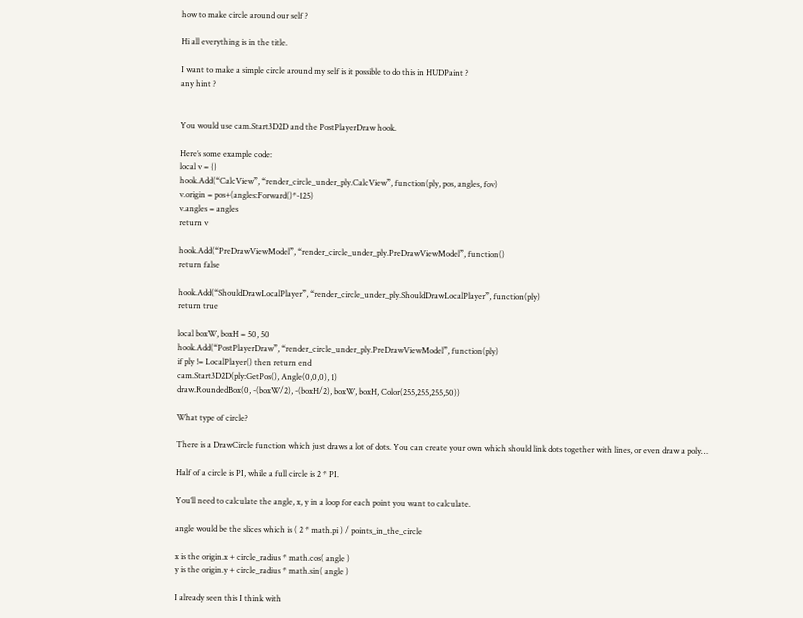how to make circle around our self ?

Hi all everything is in the title.

I want to make a simple circle around my self is it possible to do this in HUDPaint ?
any hint ?


You would use cam.Start3D2D and the PostPlayerDraw hook.

Here’s some example code:
local v = {}
hook.Add(“CalcView”, “render_circle_under_ply.CalcView”, function(ply, pos, angles, fov)
v.origin = pos+(angles:Forward()*-125)
v.angles = angles
return v

hook.Add(“PreDrawViewModel”, “render_circle_under_ply.PreDrawViewModel”, function()
return false

hook.Add(“ShouldDrawLocalPlayer”, “render_circle_under_ply.ShouldDrawLocalPlayer”, function(ply)
return true

local boxW, boxH = 50, 50
hook.Add(“PostPlayerDraw”, “render_circle_under_ply.PreDrawViewModel”, function(ply)
if ply != LocalPlayer() then return end
cam.Start3D2D(ply:GetPos(), Angle(0,0,0), 1)
draw.RoundedBox(0, -(boxW/2), -(boxH/2), boxW, boxH, Color(255,255,255,50))

What type of circle?

There is a DrawCircle function which just draws a lot of dots. You can create your own which should link dots together with lines, or even draw a poly…

Half of a circle is PI, while a full circle is 2 * PI.

You’ll need to calculate the angle, x, y in a loop for each point you want to calculate.

angle would be the slices which is ( 2 * math.pi ) / points_in_the_circle

x is the origin.x + circle_radius * math.cos( angle )
y is the origin.y + circle_radius * math.sin( angle )

I already seen this I think with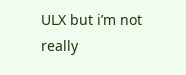ULX but i’m not really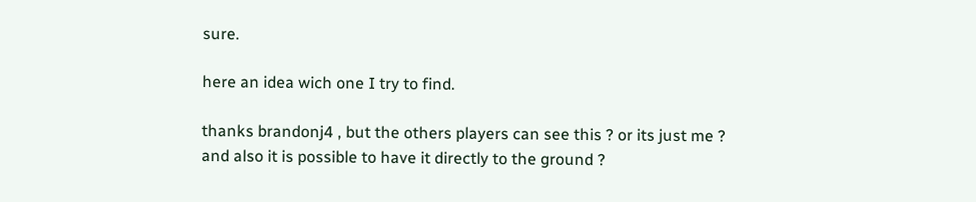sure.

here an idea wich one I try to find.

thanks brandonj4 , but the others players can see this ? or its just me ?
and also it is possible to have it directly to the ground ?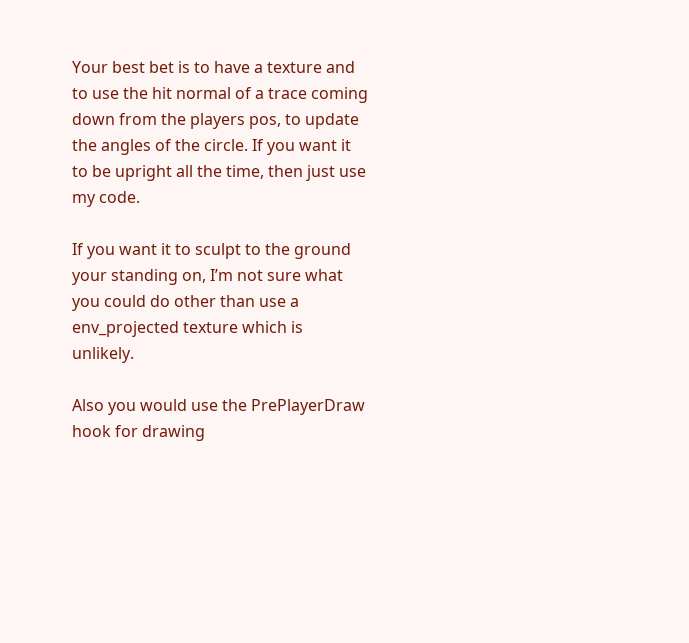Your best bet is to have a texture and to use the hit normal of a trace coming down from the players pos, to update the angles of the circle. If you want it to be upright all the time, then just use my code.

If you want it to sculpt to the ground your standing on, I’m not sure what you could do other than use a env_projected texture which is unlikely.

Also you would use the PrePlayerDraw hook for drawing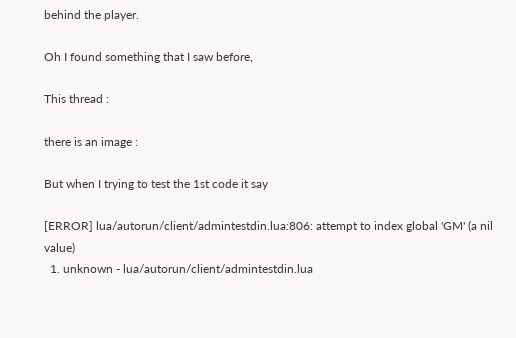behind the player.

Oh I found something that I saw before,

This thread :

there is an image :

But when I trying to test the 1st code it say

[ERROR] lua/autorun/client/admintestdin.lua:806: attempt to index global 'GM' (a nil value)
  1. unknown - lua/autorun/client/admintestdin.lua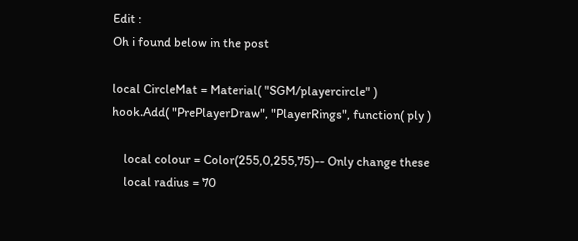Edit :
Oh i found below in the post

local CircleMat = Material( "SGM/playercircle" )
hook.Add( "PrePlayerDraw", "PlayerRings", function( ply )

    local colour = Color(255,0,255,75)-- Only change these
    local radius = 70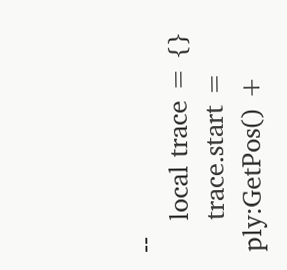--
    local trace = {}
    trace.start = ply:GetPos() +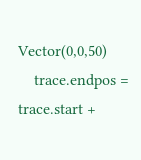Vector(0,0,50)
    trace.endpos = trace.start +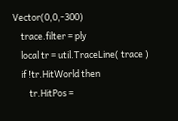Vector(0,0,-300)
    trace.filter = ply
    local tr = util.TraceLine( trace )
    if !tr.HitWorld then
        tr.HitPos =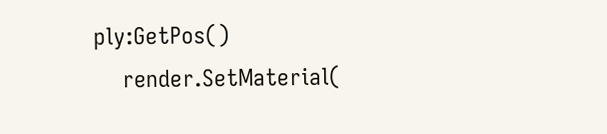ply:GetPos()
    render.SetMaterial(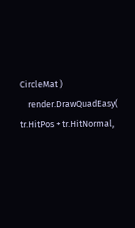CircleMat )
    render.DrawQuadEasy( tr.HitPos + tr.HitNormal,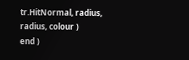tr.HitNormal, radius, radius, colour )
end )